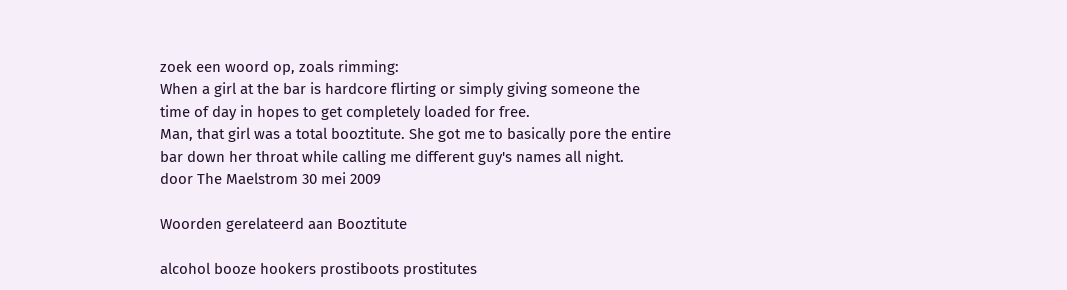zoek een woord op, zoals rimming:
When a girl at the bar is hardcore flirting or simply giving someone the time of day in hopes to get completely loaded for free.
Man, that girl was a total booztitute. She got me to basically pore the entire bar down her throat while calling me different guy's names all night.
door The Maelstrom 30 mei 2009

Woorden gerelateerd aan Booztitute

alcohol booze hookers prostiboots prostitutes